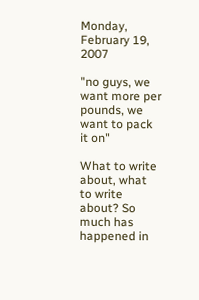Monday, February 19, 2007

"no guys, we want more per pounds, we want to pack it on"

What to write about, what to write about? So much has happened in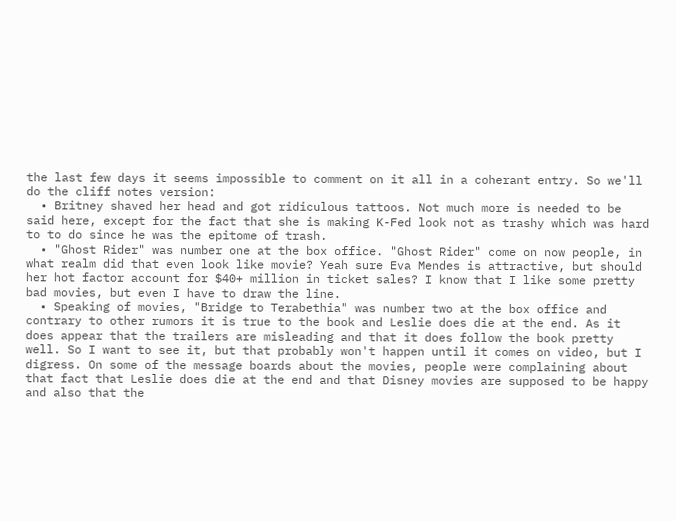the last few days it seems impossible to comment on it all in a coherant entry. So we'll do the cliff notes version:
  • Britney shaved her head and got ridiculous tattoos. Not much more is needed to be said here, except for the fact that she is making K-Fed look not as trashy which was hard to to do since he was the epitome of trash.
  • "Ghost Rider" was number one at the box office. "Ghost Rider" come on now people, in what realm did that even look like movie? Yeah sure Eva Mendes is attractive, but should her hot factor account for $40+ million in ticket sales? I know that I like some pretty bad movies, but even I have to draw the line.
  • Speaking of movies, "Bridge to Terabethia" was number two at the box office and contrary to other rumors it is true to the book and Leslie does die at the end. As it does appear that the trailers are misleading and that it does follow the book pretty well. So I want to see it, but that probably won't happen until it comes on video, but I digress. On some of the message boards about the movies, people were complaining about that fact that Leslie does die at the end and that Disney movies are supposed to be happy and also that the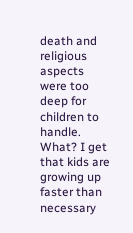death and religious aspects were too deep for children to handle. What? I get that kids are growing up faster than necessary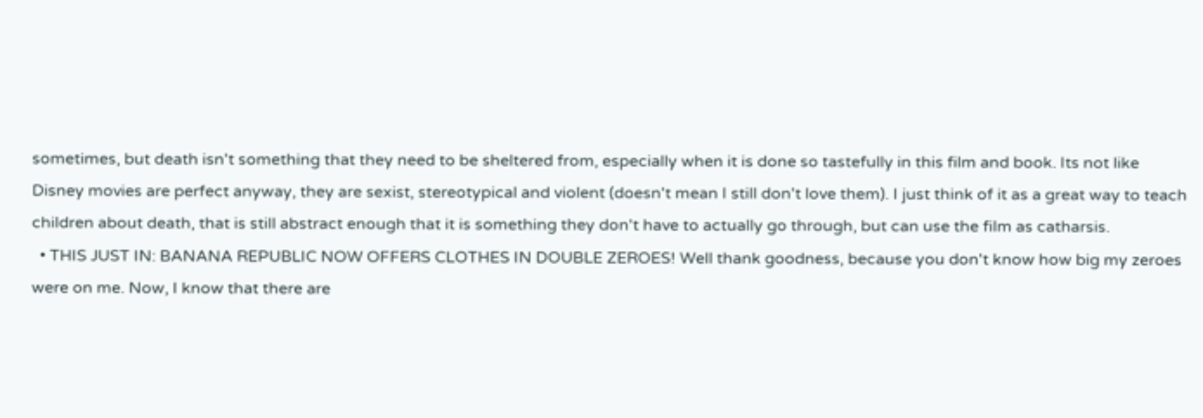sometimes, but death isn't something that they need to be sheltered from, especially when it is done so tastefully in this film and book. Its not like Disney movies are perfect anyway, they are sexist, stereotypical and violent (doesn't mean I still don't love them). I just think of it as a great way to teach children about death, that is still abstract enough that it is something they don't have to actually go through, but can use the film as catharsis.
  • THIS JUST IN: BANANA REPUBLIC NOW OFFERS CLOTHES IN DOUBLE ZEROES! Well thank goodness, because you don't know how big my zeroes were on me. Now, I know that there are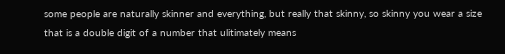some people are naturally skinner and everything, but really that skinny, so skinny you wear a size that is a double digit of a number that ulitimately means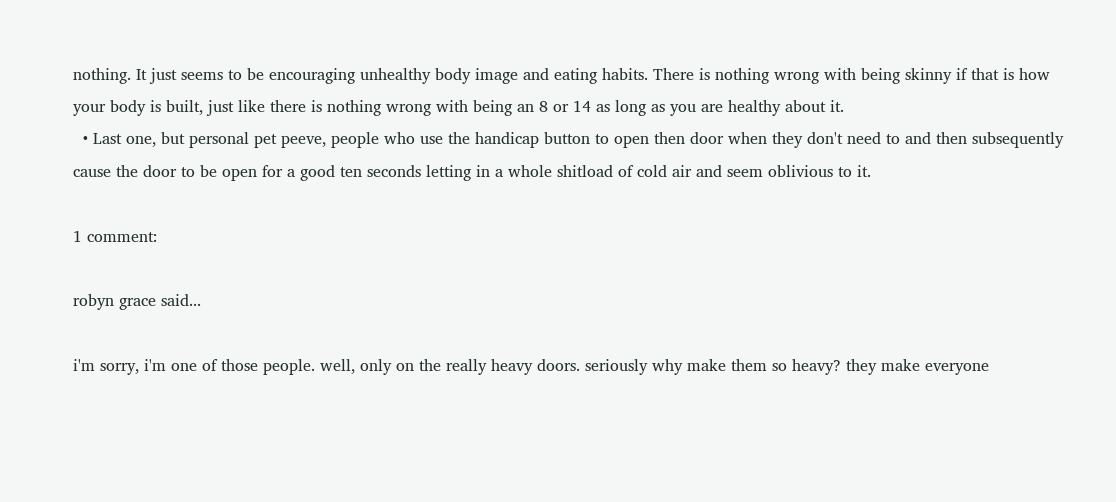nothing. It just seems to be encouraging unhealthy body image and eating habits. There is nothing wrong with being skinny if that is how your body is built, just like there is nothing wrong with being an 8 or 14 as long as you are healthy about it.
  • Last one, but personal pet peeve, people who use the handicap button to open then door when they don't need to and then subsequently cause the door to be open for a good ten seconds letting in a whole shitload of cold air and seem oblivious to it.

1 comment:

robyn grace said...

i'm sorry, i'm one of those people. well, only on the really heavy doors. seriously why make them so heavy? they make everyone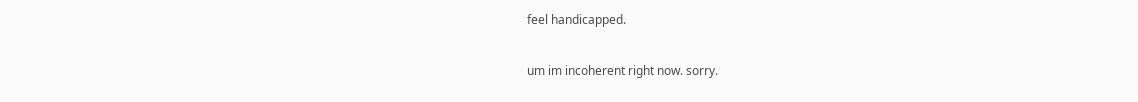feel handicapped.

um im incoherent right now. sorry.